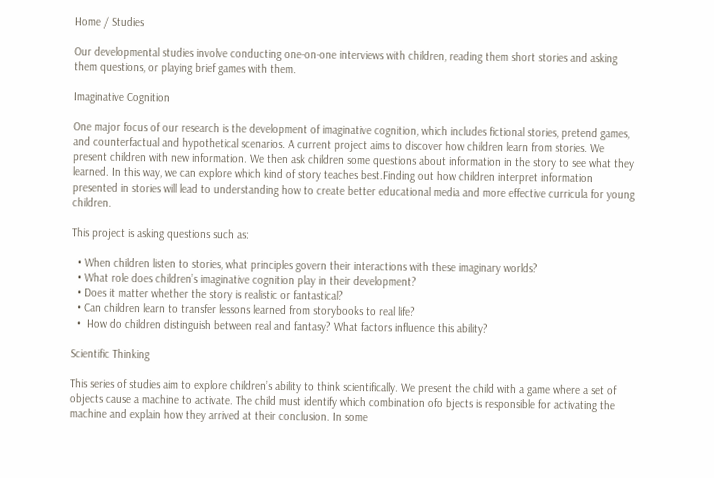Home / Studies

Our developmental studies involve conducting one-on-one interviews with children, reading them short stories and asking them questions, or playing brief games with them.

Imaginative Cognition

One major focus of our research is the development of imaginative cognition, which includes fictional stories, pretend games, and counterfactual and hypothetical scenarios. A current project aims to discover how children learn from stories. We present children with new information. We then ask children some questions about information in the story to see what they learned. In this way, we can explore which kind of story teaches best.Finding out how children interpret information presented in stories will lead to understanding how to create better educational media and more effective curricula for young children.

This project is asking questions such as:

  • When children listen to stories, what principles govern their interactions with these imaginary worlds?
  • What role does children’s imaginative cognition play in their development?
  • Does it matter whether the story is realistic or fantastical?
  • Can children learn to transfer lessons learned from storybooks to real life?
  •  How do children distinguish between real and fantasy? What factors influence this ability?

Scientific Thinking

This series of studies aim to explore children’s ability to think scientifically. We present the child with a game where a set of objects cause a machine to activate. The child must identify which combination ofo bjects is responsible for activating the machine and explain how they arrived at their conclusion. In some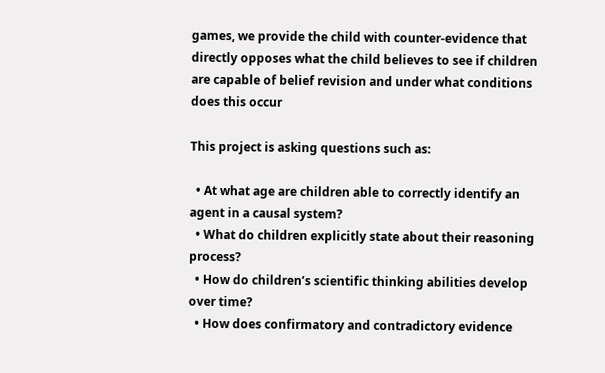games, we provide the child with counter-evidence that directly opposes what the child believes to see if children are capable of belief revision and under what conditions does this occur

This project is asking questions such as:

  • At what age are children able to correctly identify an agent in a causal system?
  • What do children explicitly state about their reasoning process?
  • How do children’s scientific thinking abilities develop over time?
  • How does confirmatory and contradictory evidence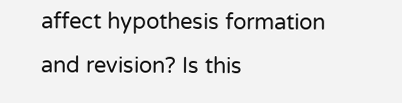affect hypothesis formation and revision? Is this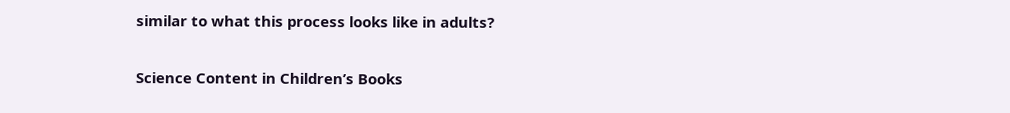similar to what this process looks like in adults?

Science Content in Children’s Books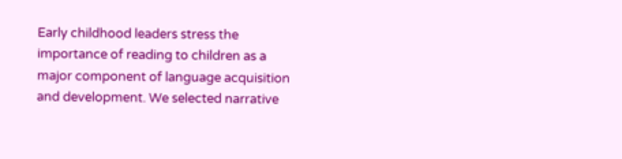Early childhood leaders stress the importance of reading to children as a major component of language acquisition and development. We selected narrative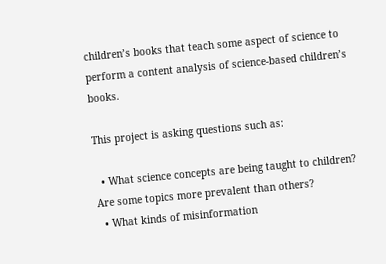children’s books that teach some aspect of science to perform a content analysis of science-based children’s books.

This project is asking questions such as:

  • What science concepts are being taught to children? Are some topics more prevalent than others?
  • What kinds of misinformation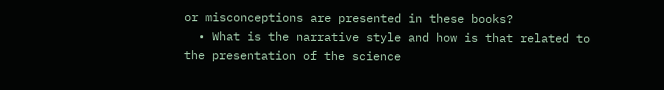or misconceptions are presented in these books?
  • What is the narrative style and how is that related to the presentation of the science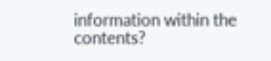information within the contents?